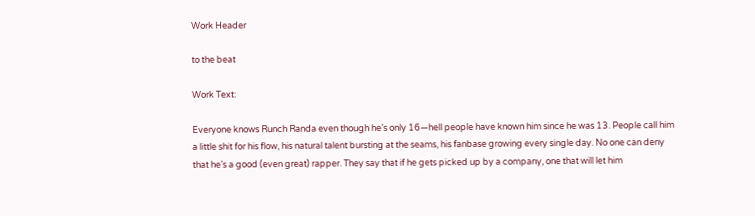Work Header

to the beat

Work Text:

Everyone knows Runch Randa even though he’s only 16—hell people have known him since he was 13. People call him a little shit for his flow, his natural talent bursting at the seams, his fanbase growing every single day. No one can deny that he’s a good (even great) rapper. They say that if he gets picked up by a company, one that will let him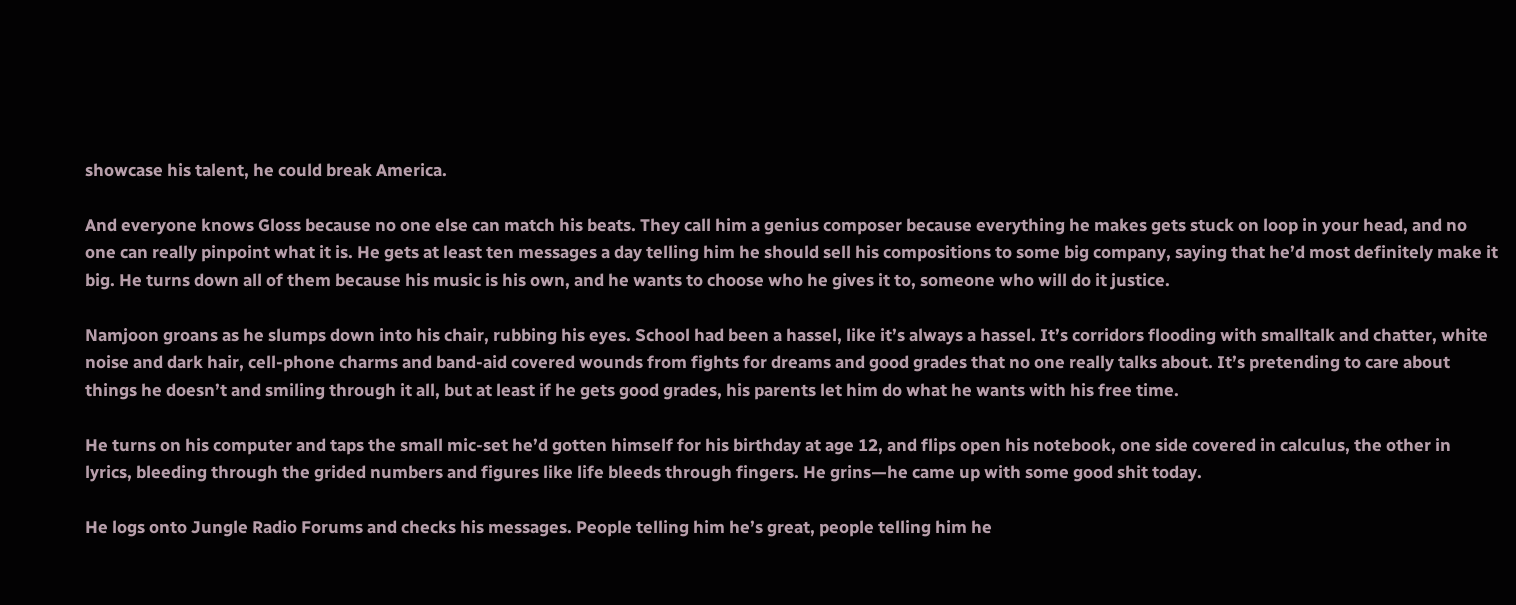showcase his talent, he could break America.

And everyone knows Gloss because no one else can match his beats. They call him a genius composer because everything he makes gets stuck on loop in your head, and no one can really pinpoint what it is. He gets at least ten messages a day telling him he should sell his compositions to some big company, saying that he’d most definitely make it big. He turns down all of them because his music is his own, and he wants to choose who he gives it to, someone who will do it justice.

Namjoon groans as he slumps down into his chair, rubbing his eyes. School had been a hassel, like it’s always a hassel. It’s corridors flooding with smalltalk and chatter, white noise and dark hair, cell-phone charms and band-aid covered wounds from fights for dreams and good grades that no one really talks about. It’s pretending to care about things he doesn’t and smiling through it all, but at least if he gets good grades, his parents let him do what he wants with his free time.

He turns on his computer and taps the small mic-set he’d gotten himself for his birthday at age 12, and flips open his notebook, one side covered in calculus, the other in lyrics, bleeding through the grided numbers and figures like life bleeds through fingers. He grins—he came up with some good shit today.

He logs onto Jungle Radio Forums and checks his messages. People telling him he’s great, people telling him he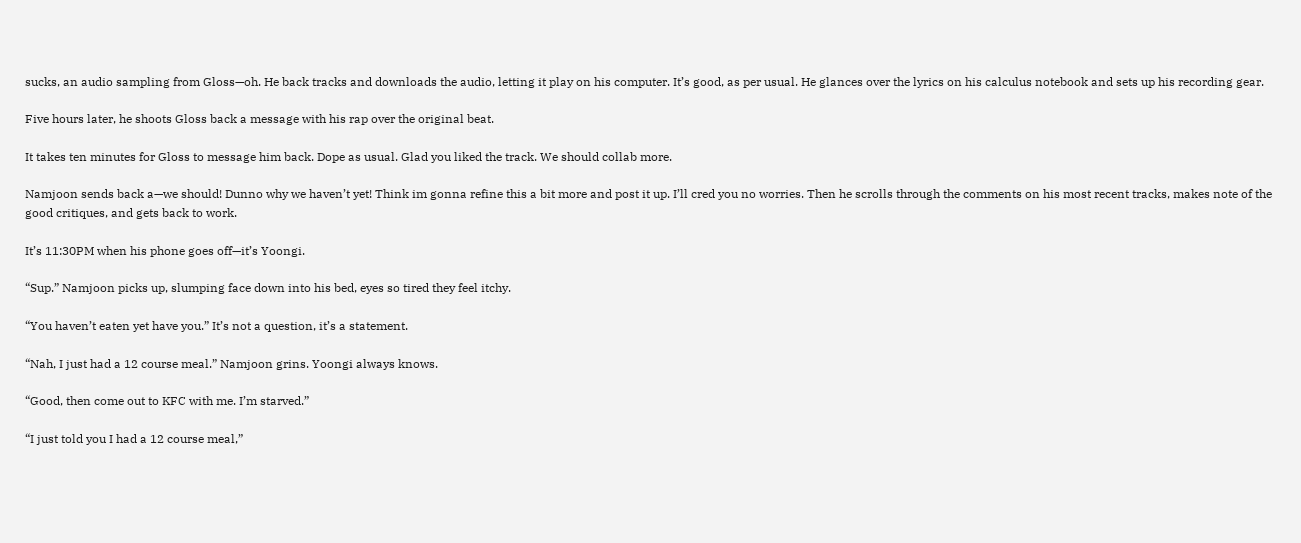sucks, an audio sampling from Gloss—oh. He back tracks and downloads the audio, letting it play on his computer. It’s good, as per usual. He glances over the lyrics on his calculus notebook and sets up his recording gear.

Five hours later, he shoots Gloss back a message with his rap over the original beat.

It takes ten minutes for Gloss to message him back. Dope as usual. Glad you liked the track. We should collab more.

Namjoon sends back a—we should! Dunno why we haven’t yet! Think im gonna refine this a bit more and post it up. I’ll cred you no worries. Then he scrolls through the comments on his most recent tracks, makes note of the good critiques, and gets back to work.

It’s 11:30PM when his phone goes off—it’s Yoongi.

“Sup.” Namjoon picks up, slumping face down into his bed, eyes so tired they feel itchy.

“You haven’t eaten yet have you.” It’s not a question, it’s a statement.

“Nah, I just had a 12 course meal.” Namjoon grins. Yoongi always knows.

“Good, then come out to KFC with me. I’m starved.”

“I just told you I had a 12 course meal,”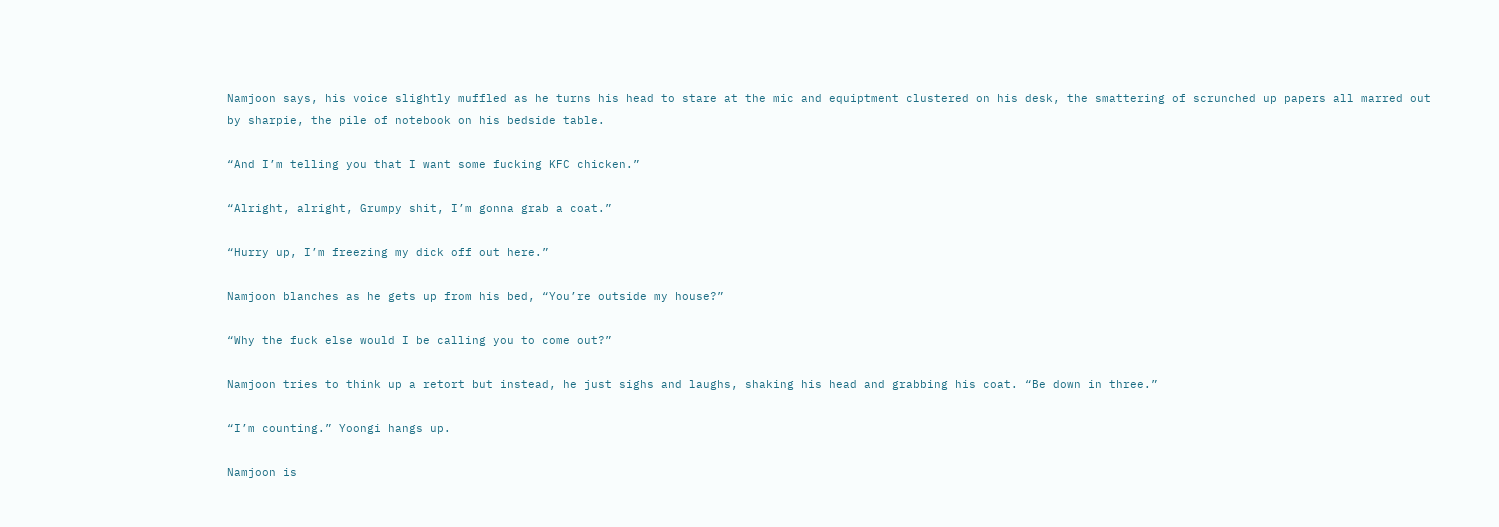Namjoon says, his voice slightly muffled as he turns his head to stare at the mic and equiptment clustered on his desk, the smattering of scrunched up papers all marred out by sharpie, the pile of notebook on his bedside table.

“And I’m telling you that I want some fucking KFC chicken.”

“Alright, alright, Grumpy shit, I’m gonna grab a coat.”

“Hurry up, I’m freezing my dick off out here.”

Namjoon blanches as he gets up from his bed, “You’re outside my house?”

“Why the fuck else would I be calling you to come out?”

Namjoon tries to think up a retort but instead, he just sighs and laughs, shaking his head and grabbing his coat. “Be down in three.”

“I’m counting.” Yoongi hangs up.

Namjoon is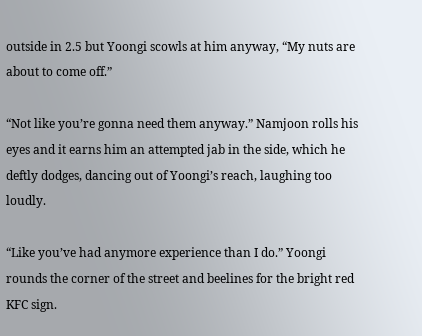outside in 2.5 but Yoongi scowls at him anyway, “My nuts are about to come off.”

“Not like you’re gonna need them anyway.” Namjoon rolls his eyes and it earns him an attempted jab in the side, which he deftly dodges, dancing out of Yoongi’s reach, laughing too loudly.

“Like you’ve had anymore experience than I do.” Yoongi rounds the corner of the street and beelines for the bright red KFC sign.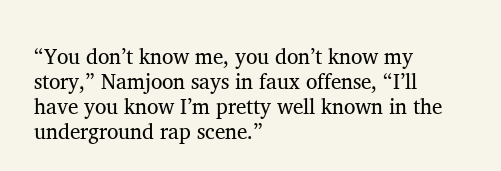“You don’t know me, you don’t know my story,” Namjoon says in faux offense, “I’ll have you know I’m pretty well known in the underground rap scene.”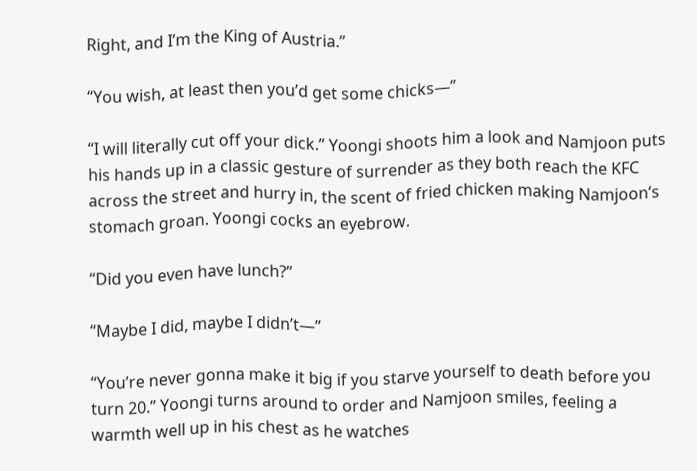Right, and I’m the King of Austria.”

“You wish, at least then you’d get some chicks—”

“I will literally cut off your dick.” Yoongi shoots him a look and Namjoon puts his hands up in a classic gesture of surrender as they both reach the KFC across the street and hurry in, the scent of fried chicken making Namjoon’s stomach groan. Yoongi cocks an eyebrow.

“Did you even have lunch?”

“Maybe I did, maybe I didn’t—”

“You’re never gonna make it big if you starve yourself to death before you turn 20.” Yoongi turns around to order and Namjoon smiles, feeling a warmth well up in his chest as he watches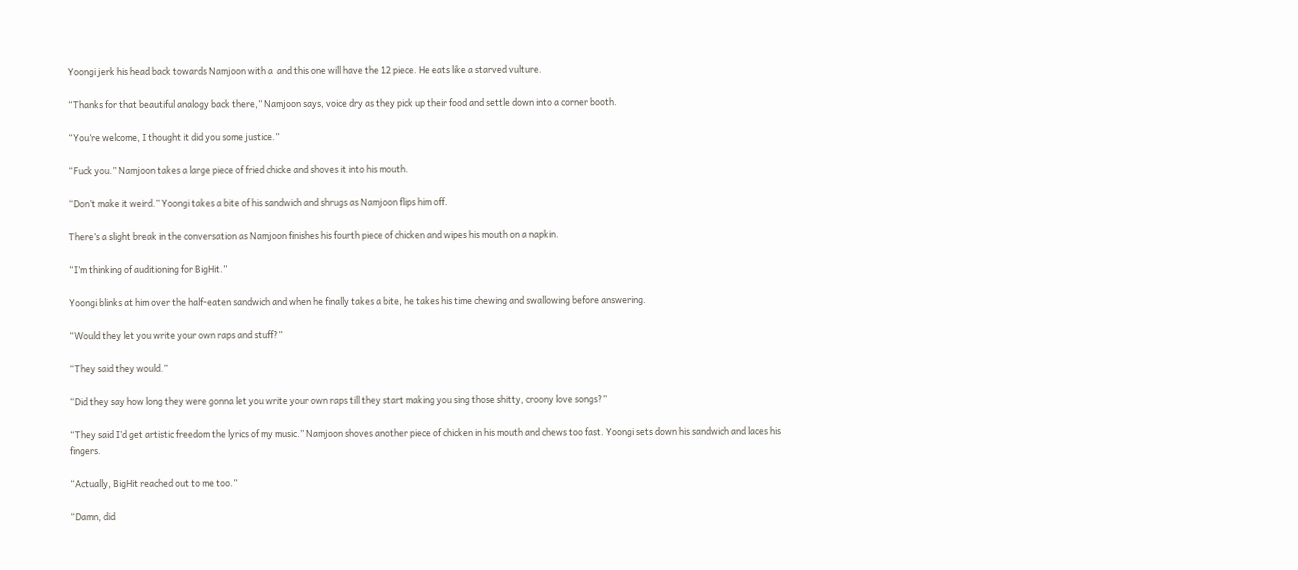Yoongi jerk his head back towards Namjoon with a  and this one will have the 12 piece. He eats like a starved vulture.

“Thanks for that beautiful analogy back there,” Namjoon says, voice dry as they pick up their food and settle down into a corner booth.

“You’re welcome, I thought it did you some justice.”

“Fuck you.” Namjoon takes a large piece of fried chicke and shoves it into his mouth.

“Don’t make it weird.” Yoongi takes a bite of his sandwich and shrugs as Namjoon flips him off.

There’s a slight break in the conversation as Namjoon finishes his fourth piece of chicken and wipes his mouth on a napkin.

“I’m thinking of auditioning for BigHit.”

Yoongi blinks at him over the half-eaten sandwich and when he finally takes a bite, he takes his time chewing and swallowing before answering.

“Would they let you write your own raps and stuff?”

“They said they would.”

“Did they say how long they were gonna let you write your own raps till they start making you sing those shitty, croony love songs?”

“They said I’d get artistic freedom the lyrics of my music.” Namjoon shoves another piece of chicken in his mouth and chews too fast. Yoongi sets down his sandwich and laces his fingers.

“Actually, BigHit reached out to me too.”

“Damn, did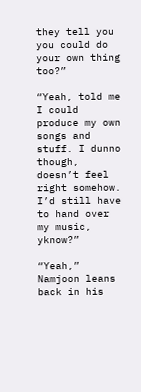they tell you you could do your own thing too?”

“Yeah, told me I could produce my own songs and stuff. I dunno though, doesn’t feel right somehow. I’d still have to hand over my music, yknow?”

“Yeah,” Namjoon leans back in his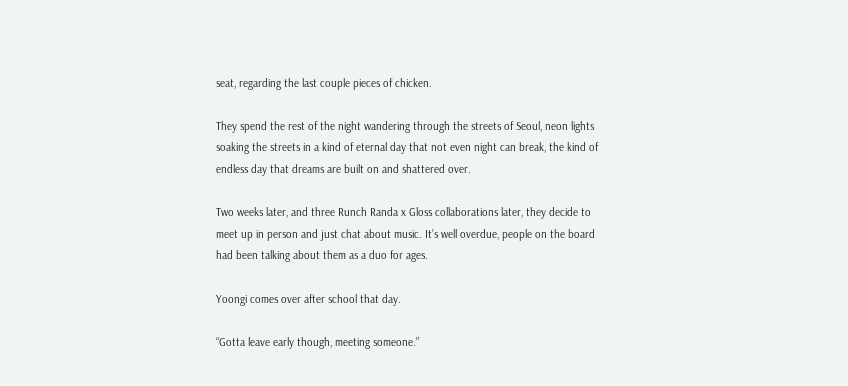seat, regarding the last couple pieces of chicken.

They spend the rest of the night wandering through the streets of Seoul, neon lights soaking the streets in a kind of eternal day that not even night can break, the kind of endless day that dreams are built on and shattered over.

Two weeks later, and three Runch Randa x Gloss collaborations later, they decide to meet up in person and just chat about music. It’s well overdue, people on the board had been talking about them as a duo for ages.

Yoongi comes over after school that day.

“Gotta leave early though, meeting someone.”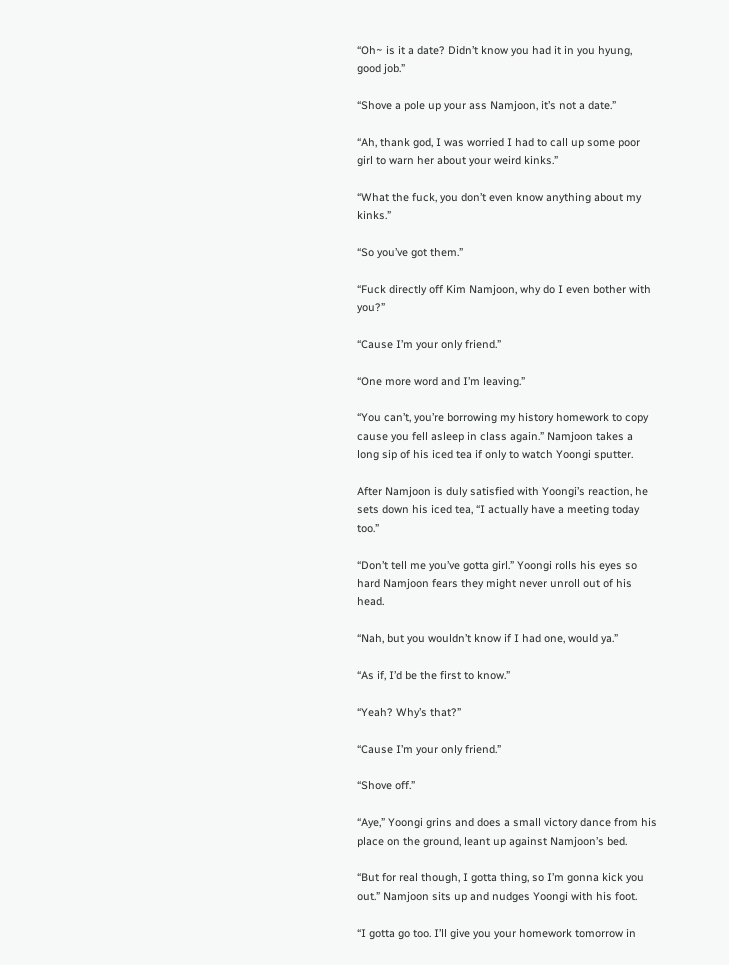“Oh~ is it a date? Didn’t know you had it in you hyung, good job.”

“Shove a pole up your ass Namjoon, it’s not a date.”

“Ah, thank god, I was worried I had to call up some poor girl to warn her about your weird kinks.”

“What the fuck, you don’t even know anything about my kinks.”

“So you’ve got them.”

“Fuck directly off Kim Namjoon, why do I even bother with you?”

“Cause I’m your only friend.”

“One more word and I’m leaving.”

“You can’t, you’re borrowing my history homework to copy cause you fell asleep in class again.” Namjoon takes a long sip of his iced tea if only to watch Yoongi sputter.

After Namjoon is duly satisfied with Yoongi’s reaction, he sets down his iced tea, “I actually have a meeting today too.”

“Don’t tell me you’ve gotta girl.” Yoongi rolls his eyes so hard Namjoon fears they might never unroll out of his head.

“Nah, but you wouldn’t know if I had one, would ya.”

“As if, I’d be the first to know.”

“Yeah? Why’s that?”

“Cause I’m your only friend.”

“Shove off.”

“Aye,” Yoongi grins and does a small victory dance from his place on the ground, leant up against Namjoon’s bed.

“But for real though, I gotta thing, so I’m gonna kick you out.” Namjoon sits up and nudges Yoongi with his foot.

“I gotta go too. I’ll give you your homework tomorrow in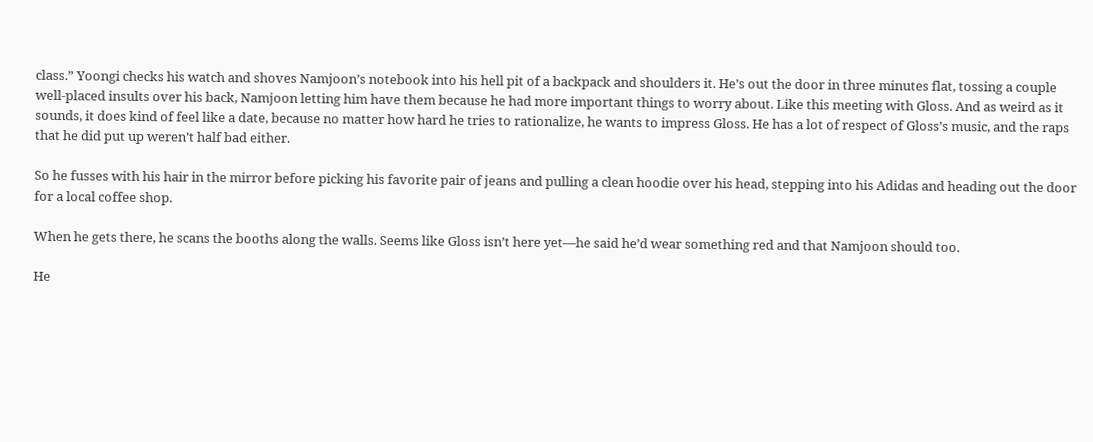class.” Yoongi checks his watch and shoves Namjoon’s notebook into his hell pit of a backpack and shoulders it. He’s out the door in three minutes flat, tossing a couple well-placed insults over his back, Namjoon letting him have them because he had more important things to worry about. Like this meeting with Gloss. And as weird as it sounds, it does kind of feel like a date, because no matter how hard he tries to rationalize, he wants to impress Gloss. He has a lot of respect of Gloss’s music, and the raps that he did put up weren’t half bad either.

So he fusses with his hair in the mirror before picking his favorite pair of jeans and pulling a clean hoodie over his head, stepping into his Adidas and heading out the door for a local coffee shop.

When he gets there, he scans the booths along the walls. Seems like Gloss isn’t here yet—he said he’d wear something red and that Namjoon should too.

He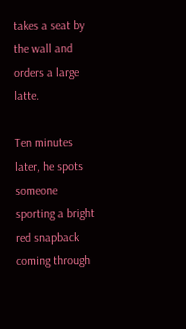takes a seat by the wall and orders a large latte.

Ten minutes later, he spots someone sporting a bright red snapback coming through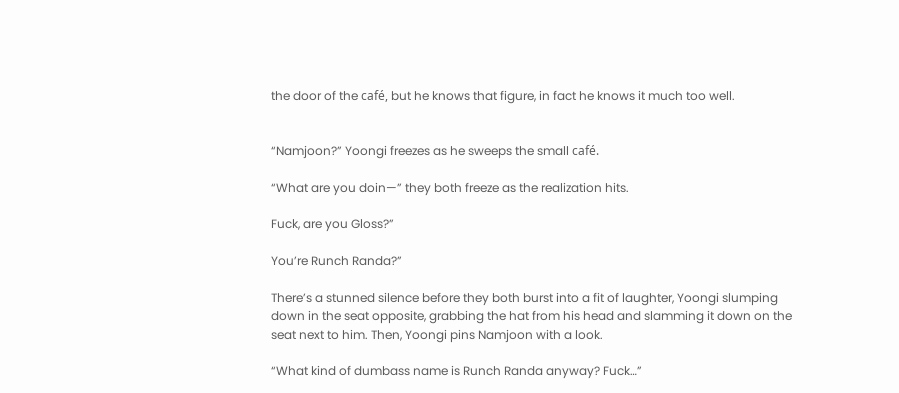the door of the café, but he knows that figure, in fact he knows it much too well.


“Namjoon?” Yoongi freezes as he sweeps the small café.

“What are you doin—” they both freeze as the realization hits.

Fuck, are you Gloss?”

You’re Runch Randa?”

There’s a stunned silence before they both burst into a fit of laughter, Yoongi slumping down in the seat opposite, grabbing the hat from his head and slamming it down on the seat next to him. Then, Yoongi pins Namjoon with a look.

“What kind of dumbass name is Runch Randa anyway? Fuck…”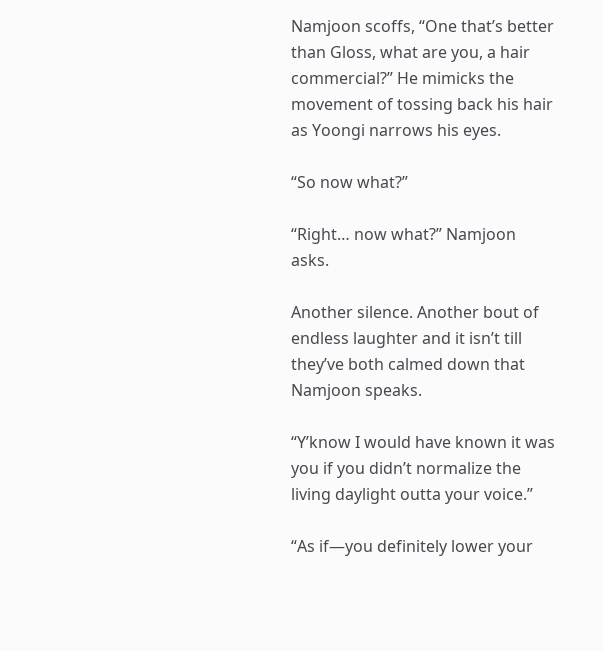Namjoon scoffs, “One that’s better than Gloss, what are you, a hair commercial?” He mimicks the movement of tossing back his hair as Yoongi narrows his eyes.

“So now what?”

“Right… now what?” Namjoon asks.

Another silence. Another bout of endless laughter and it isn’t till they’ve both calmed down that Namjoon speaks.

“Y’know I would have known it was you if you didn’t normalize the living daylight outta your voice.”

“As if—you definitely lower your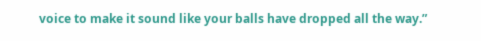voice to make it sound like your balls have dropped all the way.”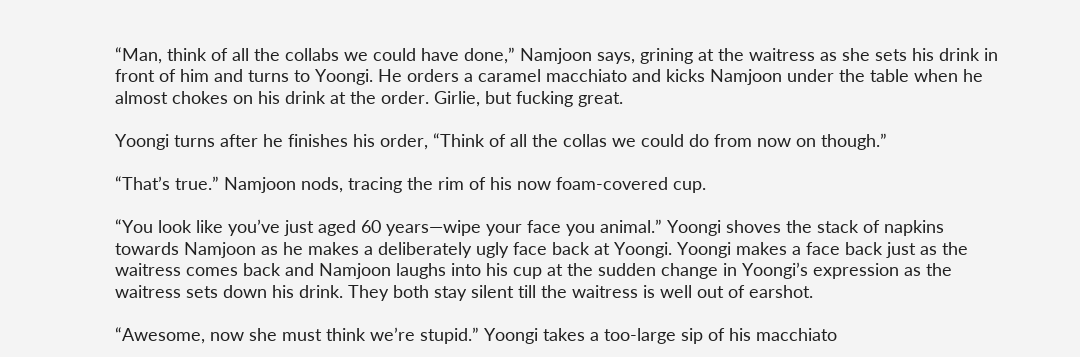“Man, think of all the collabs we could have done,” Namjoon says, grining at the waitress as she sets his drink in front of him and turns to Yoongi. He orders a caramel macchiato and kicks Namjoon under the table when he almost chokes on his drink at the order. Girlie, but fucking great.

Yoongi turns after he finishes his order, “Think of all the collas we could do from now on though.”

“That’s true.” Namjoon nods, tracing the rim of his now foam-covered cup.

“You look like you’ve just aged 60 years—wipe your face you animal.” Yoongi shoves the stack of napkins towards Namjoon as he makes a deliberately ugly face back at Yoongi. Yoongi makes a face back just as the waitress comes back and Namjoon laughs into his cup at the sudden change in Yoongi’s expression as the waitress sets down his drink. They both stay silent till the waitress is well out of earshot.

“Awesome, now she must think we’re stupid.” Yoongi takes a too-large sip of his macchiato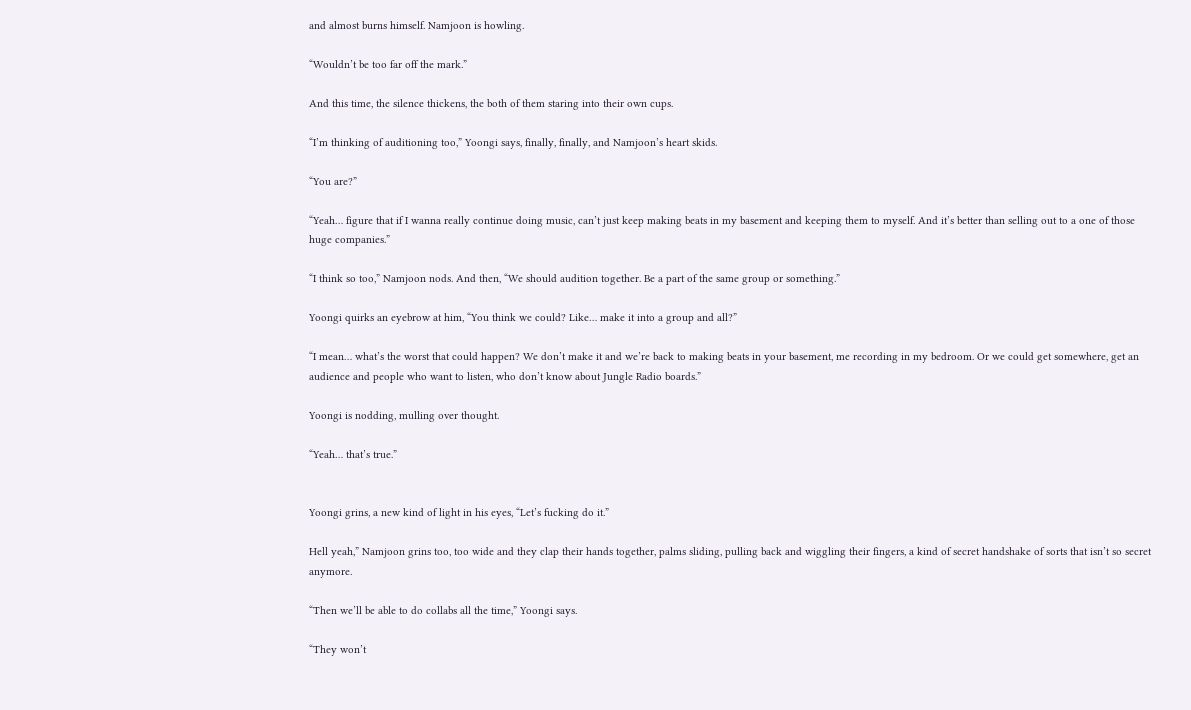and almost burns himself. Namjoon is howling.

“Wouldn’t be too far off the mark.”

And this time, the silence thickens, the both of them staring into their own cups.

“I’m thinking of auditioning too,” Yoongi says, finally, finally, and Namjoon’s heart skids.

“You are?”

“Yeah… figure that if I wanna really continue doing music, can’t just keep making beats in my basement and keeping them to myself. And it’s better than selling out to a one of those huge companies.”

“I think so too,” Namjoon nods. And then, “We should audition together. Be a part of the same group or something.”

Yoongi quirks an eyebrow at him, “You think we could? Like… make it into a group and all?”

“I mean… what’s the worst that could happen? We don’t make it and we’re back to making beats in your basement, me recording in my bedroom. Or we could get somewhere, get an audience and people who want to listen, who don’t know about Jungle Radio boards.”

Yoongi is nodding, mulling over thought.

“Yeah… that’s true.”


Yoongi grins, a new kind of light in his eyes, “Let’s fucking do it.”

Hell yeah,” Namjoon grins too, too wide and they clap their hands together, palms sliding, pulling back and wiggling their fingers, a kind of secret handshake of sorts that isn’t so secret anymore.

“Then we’ll be able to do collabs all the time,” Yoongi says.

“They won’t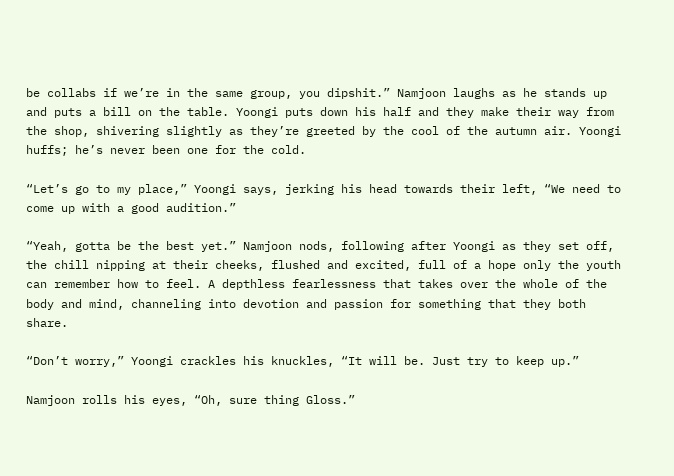be collabs if we’re in the same group, you dipshit.” Namjoon laughs as he stands up and puts a bill on the table. Yoongi puts down his half and they make their way from the shop, shivering slightly as they’re greeted by the cool of the autumn air. Yoongi huffs; he’s never been one for the cold.

“Let’s go to my place,” Yoongi says, jerking his head towards their left, “We need to come up with a good audition.”

“Yeah, gotta be the best yet.” Namjoon nods, following after Yoongi as they set off, the chill nipping at their cheeks, flushed and excited, full of a hope only the youth can remember how to feel. A depthless fearlessness that takes over the whole of the body and mind, channeling into devotion and passion for something that they both share.

“Don’t worry,” Yoongi crackles his knuckles, “It will be. Just try to keep up.”

Namjoon rolls his eyes, “Oh, sure thing Gloss.”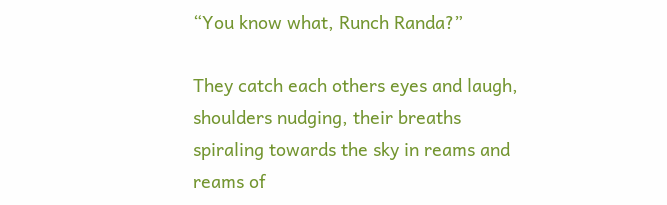“You know what, Runch Randa?”

They catch each others eyes and laugh, shoulders nudging, their breaths spiraling towards the sky in reams and reams of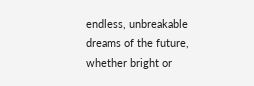endless, unbreakable dreams of the future, whether bright or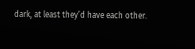dark, at least they’d have each other.